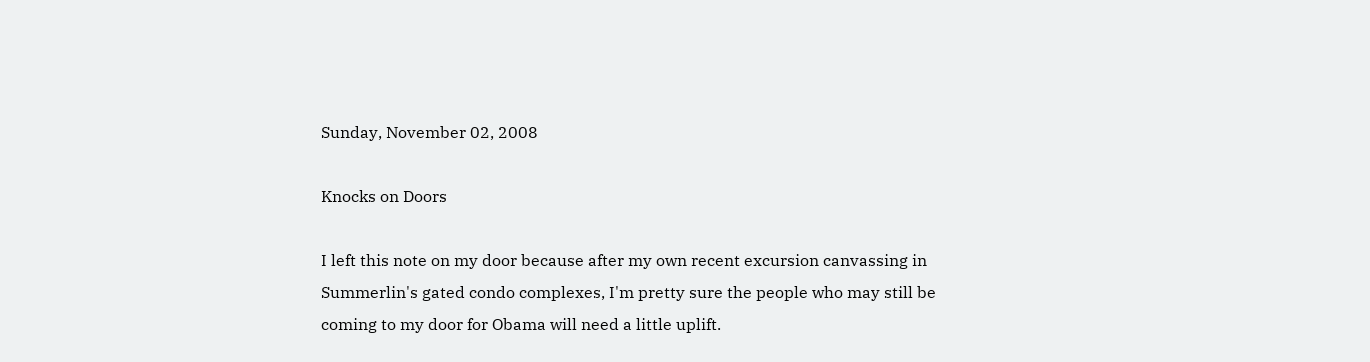Sunday, November 02, 2008

Knocks on Doors

I left this note on my door because after my own recent excursion canvassing in Summerlin's gated condo complexes, I'm pretty sure the people who may still be coming to my door for Obama will need a little uplift.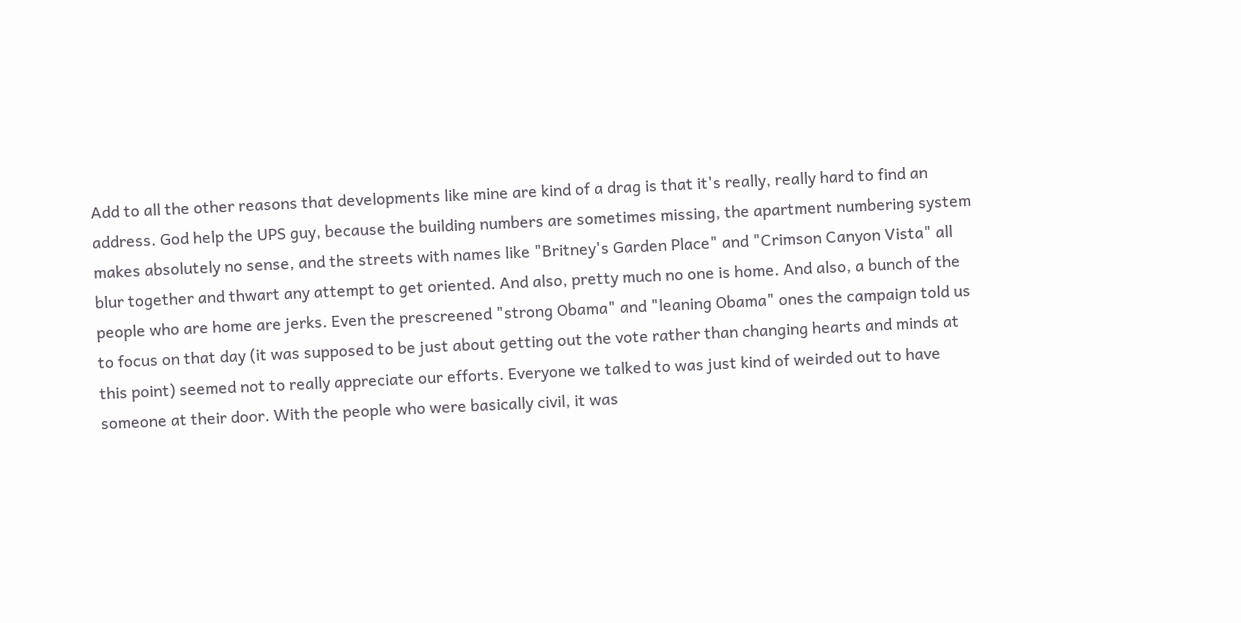Add to all the other reasons that developments like mine are kind of a drag is that it's really, really hard to find an address. God help the UPS guy, because the building numbers are sometimes missing, the apartment numbering system makes absolutely no sense, and the streets with names like "Britney's Garden Place" and "Crimson Canyon Vista" all blur together and thwart any attempt to get oriented. And also, pretty much no one is home. And also, a bunch of the people who are home are jerks. Even the prescreened "strong Obama" and "leaning Obama" ones the campaign told us to focus on that day (it was supposed to be just about getting out the vote rather than changing hearts and minds at this point) seemed not to really appreciate our efforts. Everyone we talked to was just kind of weirded out to have someone at their door. With the people who were basically civil, it was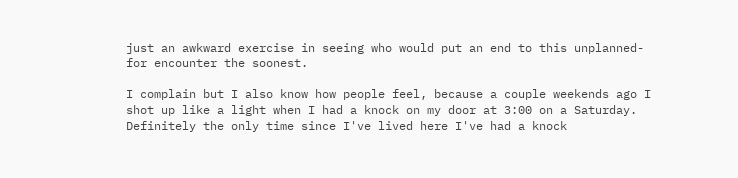just an awkward exercise in seeing who would put an end to this unplanned-for encounter the soonest.

I complain but I also know how people feel, because a couple weekends ago I shot up like a light when I had a knock on my door at 3:00 on a Saturday. Definitely the only time since I've lived here I've had a knock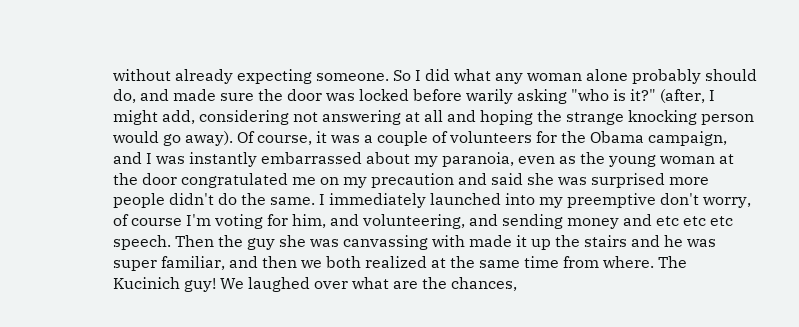without already expecting someone. So I did what any woman alone probably should do, and made sure the door was locked before warily asking "who is it?" (after, I might add, considering not answering at all and hoping the strange knocking person would go away). Of course, it was a couple of volunteers for the Obama campaign, and I was instantly embarrassed about my paranoia, even as the young woman at the door congratulated me on my precaution and said she was surprised more people didn't do the same. I immediately launched into my preemptive don't worry, of course I'm voting for him, and volunteering, and sending money and etc etc etc speech. Then the guy she was canvassing with made it up the stairs and he was super familiar, and then we both realized at the same time from where. The Kucinich guy! We laughed over what are the chances,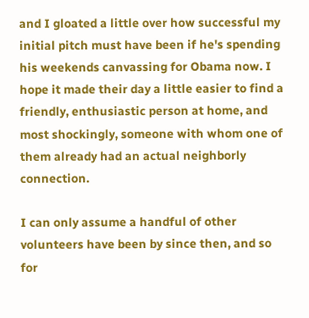and I gloated a little over how successful my initial pitch must have been if he's spending his weekends canvassing for Obama now. I hope it made their day a little easier to find a friendly, enthusiastic person at home, and most shockingly, someone with whom one of them already had an actual neighborly connection.

I can only assume a handful of other volunteers have been by since then, and so for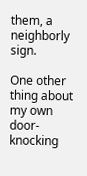them, a neighborly sign.

One other thing about my own door-knocking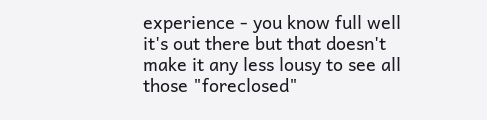experience - you know full well it's out there but that doesn't make it any less lousy to see all those "foreclosed"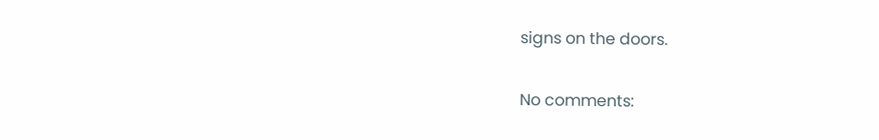signs on the doors.

No comments: